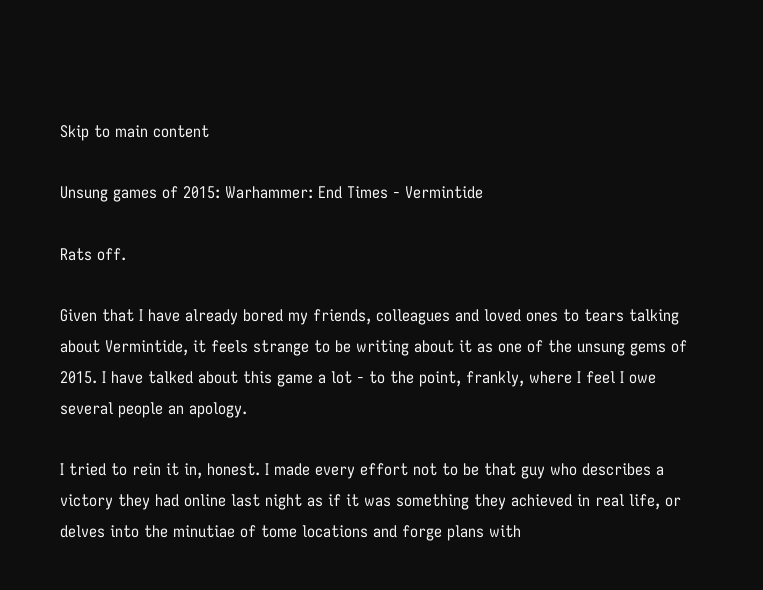Skip to main content

Unsung games of 2015: Warhammer: End Times - Vermintide

Rats off.

Given that I have already bored my friends, colleagues and loved ones to tears talking about Vermintide, it feels strange to be writing about it as one of the unsung gems of 2015. I have talked about this game a lot - to the point, frankly, where I feel I owe several people an apology.

I tried to rein it in, honest. I made every effort not to be that guy who describes a victory they had online last night as if it was something they achieved in real life, or delves into the minutiae of tome locations and forge plans with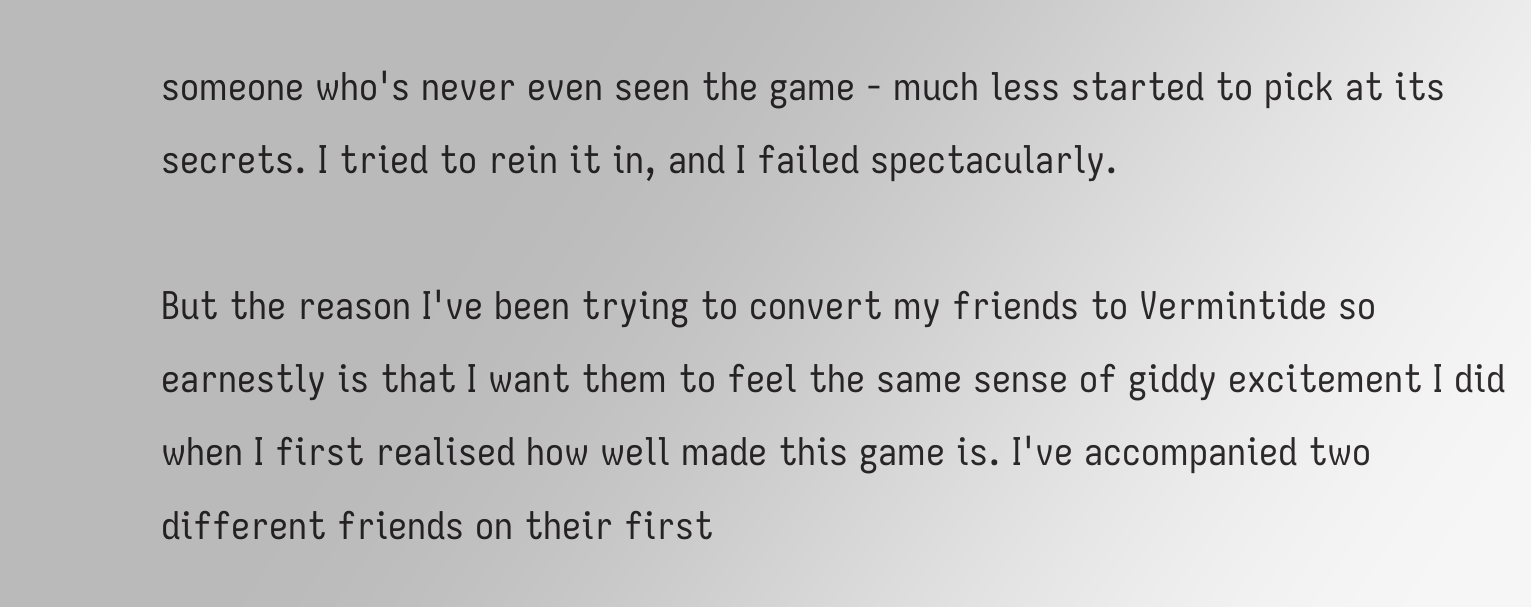someone who's never even seen the game - much less started to pick at its secrets. I tried to rein it in, and I failed spectacularly.

But the reason I've been trying to convert my friends to Vermintide so earnestly is that I want them to feel the same sense of giddy excitement I did when I first realised how well made this game is. I've accompanied two different friends on their first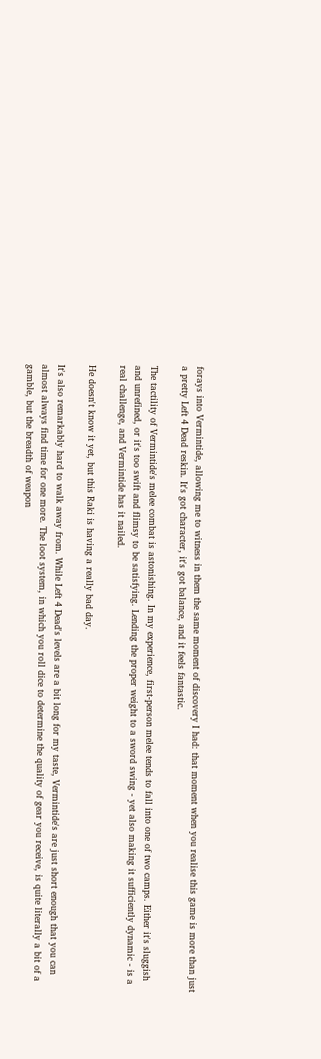forays into Vermintide, allowing me to witness in them the same moment of discovery I had: that moment when you realise this game is more than just a pretty Left 4 Dead reskin. It's got character, it's got balance, and it feels fantastic.

The tactility of Vermintide's melee combat is astonishing. In my experience, first-person melee tends to fall into one of two camps. Either it's sluggish and unrefined, or it's too swift and flimsy to be satisfying. Lending the proper weight to a sword swing - yet also making it sufficiently dynamic - is a real challenge, and Vermintide has it nailed.

He doesn't know it yet, but this Raki is having a really bad day.

It's also remarkably hard to walk away from. While Left 4 Dead's levels are a bit long for my taste, Vermintide's are just short enough that you can almost always find time for one more. The loot system, in which you roll dice to determine the quality of gear you receive, is quite literally a bit of a gamble, but the breadth of weapon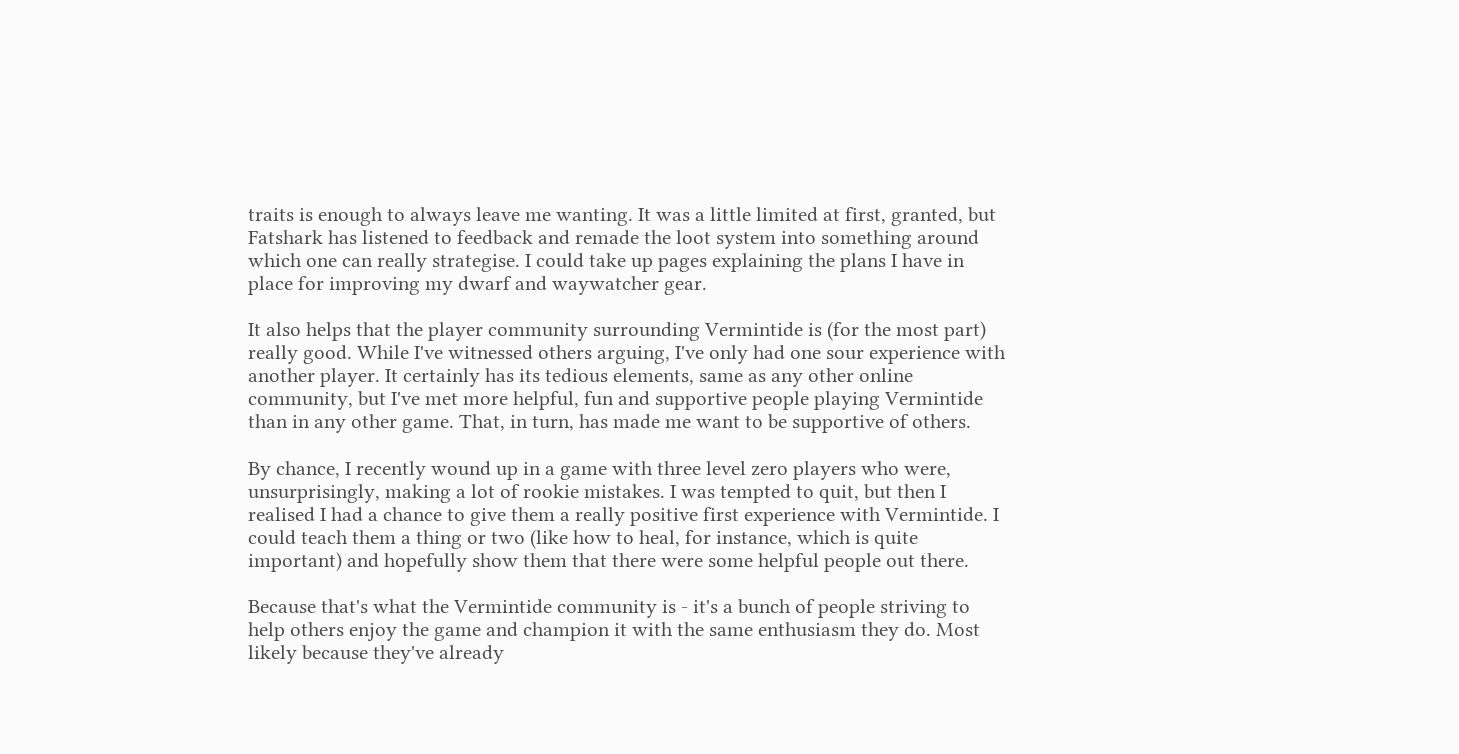traits is enough to always leave me wanting. It was a little limited at first, granted, but Fatshark has listened to feedback and remade the loot system into something around which one can really strategise. I could take up pages explaining the plans I have in place for improving my dwarf and waywatcher gear.

It also helps that the player community surrounding Vermintide is (for the most part) really good. While I've witnessed others arguing, I've only had one sour experience with another player. It certainly has its tedious elements, same as any other online community, but I've met more helpful, fun and supportive people playing Vermintide than in any other game. That, in turn, has made me want to be supportive of others.

By chance, I recently wound up in a game with three level zero players who were, unsurprisingly, making a lot of rookie mistakes. I was tempted to quit, but then I realised I had a chance to give them a really positive first experience with Vermintide. I could teach them a thing or two (like how to heal, for instance, which is quite important) and hopefully show them that there were some helpful people out there.

Because that's what the Vermintide community is - it's a bunch of people striving to help others enjoy the game and champion it with the same enthusiasm they do. Most likely because they've already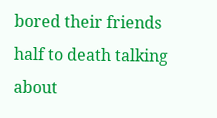bored their friends half to death talking about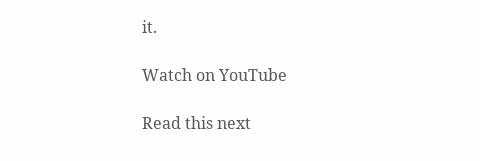it.

Watch on YouTube

Read this next